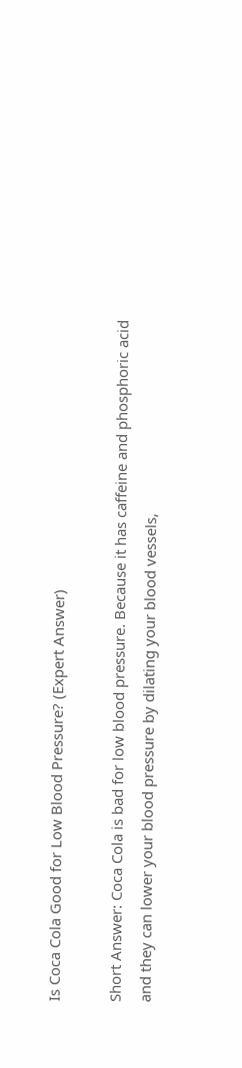Is Coca Cola Good for Low Blood Pressure? (Expert Answer)

Short Answer: Coca Cola is bad for low blood pressure. Because it has caffeine and phosphoric acid and they can lower your blood pressure by dilating your blood vessels,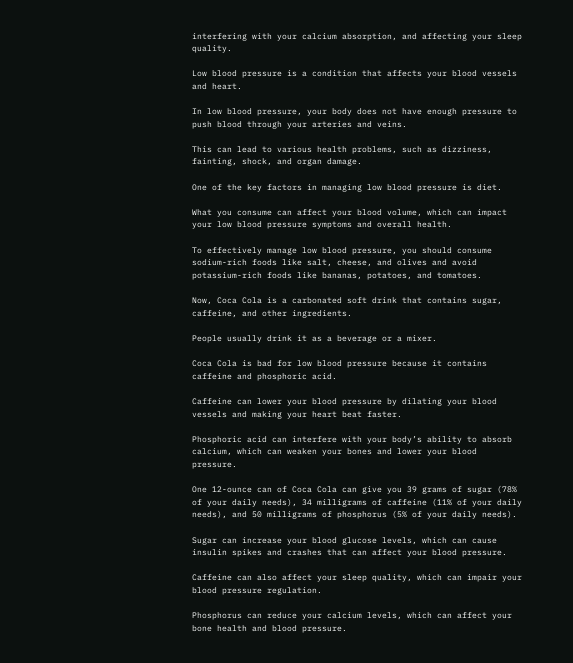interfering with your calcium absorption, and affecting your sleep quality.

Low blood pressure is a condition that affects your blood vessels and heart.

In low blood pressure, your body does not have enough pressure to push blood through your arteries and veins.

This can lead to various health problems, such as dizziness, fainting, shock, and organ damage.

One of the key factors in managing low blood pressure is diet.

What you consume can affect your blood volume, which can impact your low blood pressure symptoms and overall health.

To effectively manage low blood pressure, you should consume sodium-rich foods like salt, cheese, and olives and avoid potassium-rich foods like bananas, potatoes, and tomatoes.

Now, Coca Cola is a carbonated soft drink that contains sugar, caffeine, and other ingredients.

People usually drink it as a beverage or a mixer.

Coca Cola is bad for low blood pressure because it contains caffeine and phosphoric acid.

Caffeine can lower your blood pressure by dilating your blood vessels and making your heart beat faster.

Phosphoric acid can interfere with your body’s ability to absorb calcium, which can weaken your bones and lower your blood pressure.

One 12-ounce can of Coca Cola can give you 39 grams of sugar (78% of your daily needs), 34 milligrams of caffeine (11% of your daily needs), and 50 milligrams of phosphorus (5% of your daily needs).

Sugar can increase your blood glucose levels, which can cause insulin spikes and crashes that can affect your blood pressure.

Caffeine can also affect your sleep quality, which can impair your blood pressure regulation.

Phosphorus can reduce your calcium levels, which can affect your bone health and blood pressure.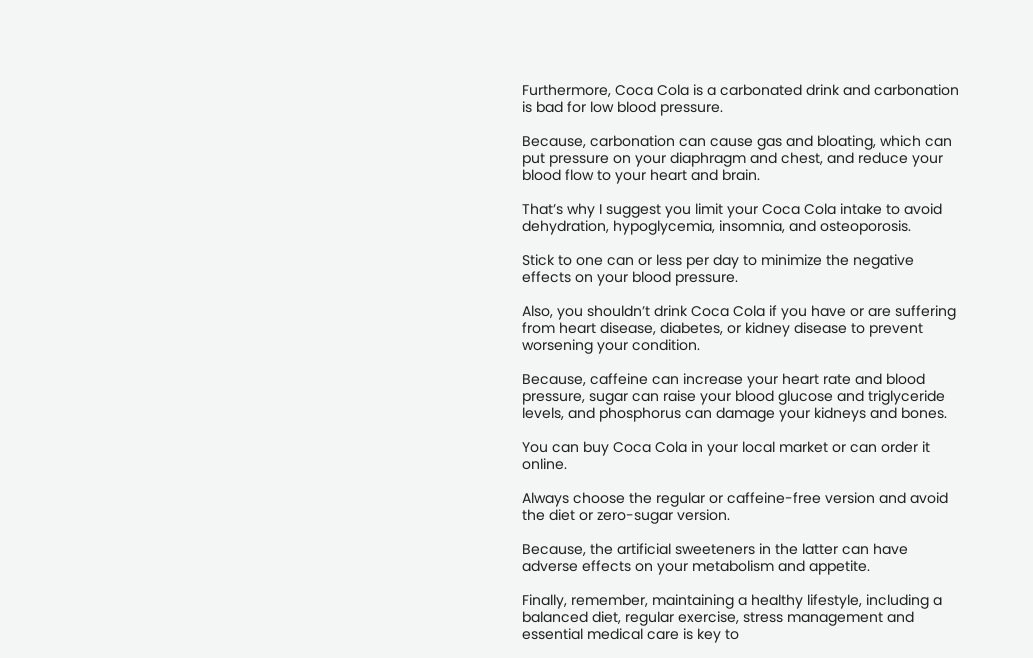Furthermore, Coca Cola is a carbonated drink and carbonation is bad for low blood pressure.

Because, carbonation can cause gas and bloating, which can put pressure on your diaphragm and chest, and reduce your blood flow to your heart and brain.

That’s why I suggest you limit your Coca Cola intake to avoid dehydration, hypoglycemia, insomnia, and osteoporosis.

Stick to one can or less per day to minimize the negative effects on your blood pressure.

Also, you shouldn’t drink Coca Cola if you have or are suffering from heart disease, diabetes, or kidney disease to prevent worsening your condition.

Because, caffeine can increase your heart rate and blood pressure, sugar can raise your blood glucose and triglyceride levels, and phosphorus can damage your kidneys and bones.

You can buy Coca Cola in your local market or can order it online.

Always choose the regular or caffeine-free version and avoid the diet or zero-sugar version.

Because, the artificial sweeteners in the latter can have adverse effects on your metabolism and appetite.

Finally, remember, maintaining a healthy lifestyle, including a balanced diet, regular exercise, stress management and essential medical care is key to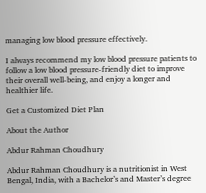managing low blood pressure effectively.

I always recommend my low blood pressure patients to follow a low blood pressure-friendly diet to improve their overall well-being, and enjoy a longer and healthier life.

Get a Customized Diet Plan

About the Author

Abdur Rahman Choudhury

Abdur Rahman Choudhury is a nutritionist in West Bengal, India, with a Bachelor’s and Master’s degree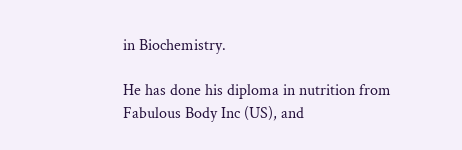in Biochemistry.

He has done his diploma in nutrition from Fabulous Body Inc (US), and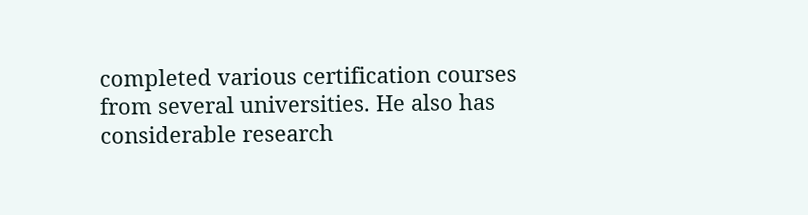completed various certification courses from several universities. He also has considerable research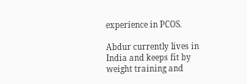experience in PCOS.

Abdur currently lives in India and keeps fit by weight training and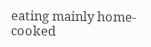eating mainly home-cooked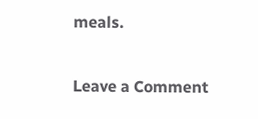meals.

Leave a Comment